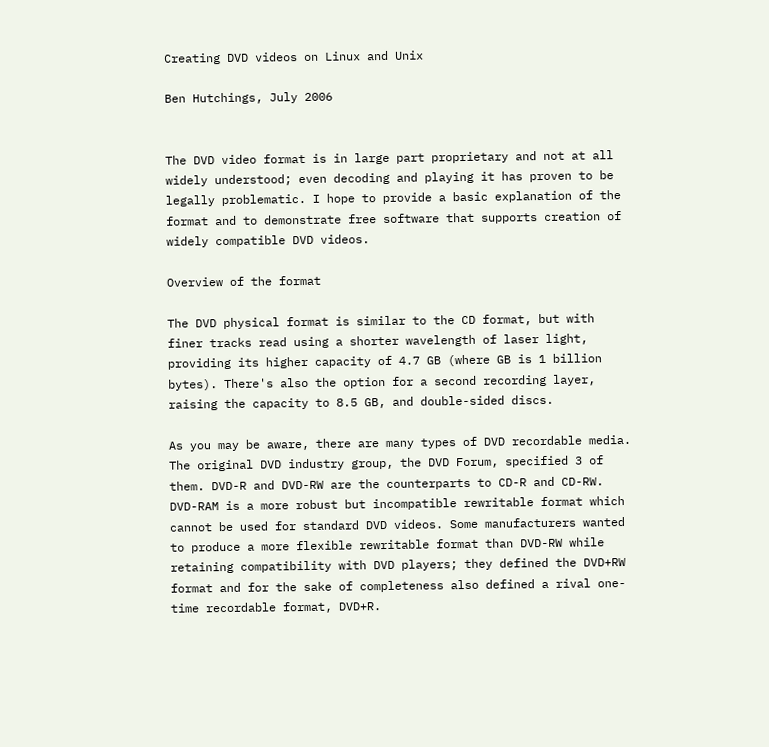Creating DVD videos on Linux and Unix

Ben Hutchings, July 2006


The DVD video format is in large part proprietary and not at all widely understood; even decoding and playing it has proven to be legally problematic. I hope to provide a basic explanation of the format and to demonstrate free software that supports creation of widely compatible DVD videos.

Overview of the format

The DVD physical format is similar to the CD format, but with finer tracks read using a shorter wavelength of laser light, providing its higher capacity of 4.7 GB (where GB is 1 billion bytes). There's also the option for a second recording layer, raising the capacity to 8.5 GB, and double-sided discs.

As you may be aware, there are many types of DVD recordable media. The original DVD industry group, the DVD Forum, specified 3 of them. DVD-R and DVD-RW are the counterparts to CD-R and CD-RW. DVD-RAM is a more robust but incompatible rewritable format which cannot be used for standard DVD videos. Some manufacturers wanted to produce a more flexible rewritable format than DVD-RW while retaining compatibility with DVD players; they defined the DVD+RW format and for the sake of completeness also defined a rival one-time recordable format, DVD+R.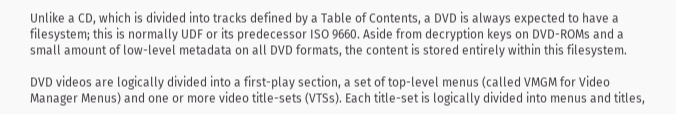Unlike a CD, which is divided into tracks defined by a Table of Contents, a DVD is always expected to have a filesystem; this is normally UDF or its predecessor ISO 9660. Aside from decryption keys on DVD-ROMs and a small amount of low-level metadata on all DVD formats, the content is stored entirely within this filesystem.

DVD videos are logically divided into a first-play section, a set of top-level menus (called VMGM for Video Manager Menus) and one or more video title-sets (VTSs). Each title-set is logically divided into menus and titles,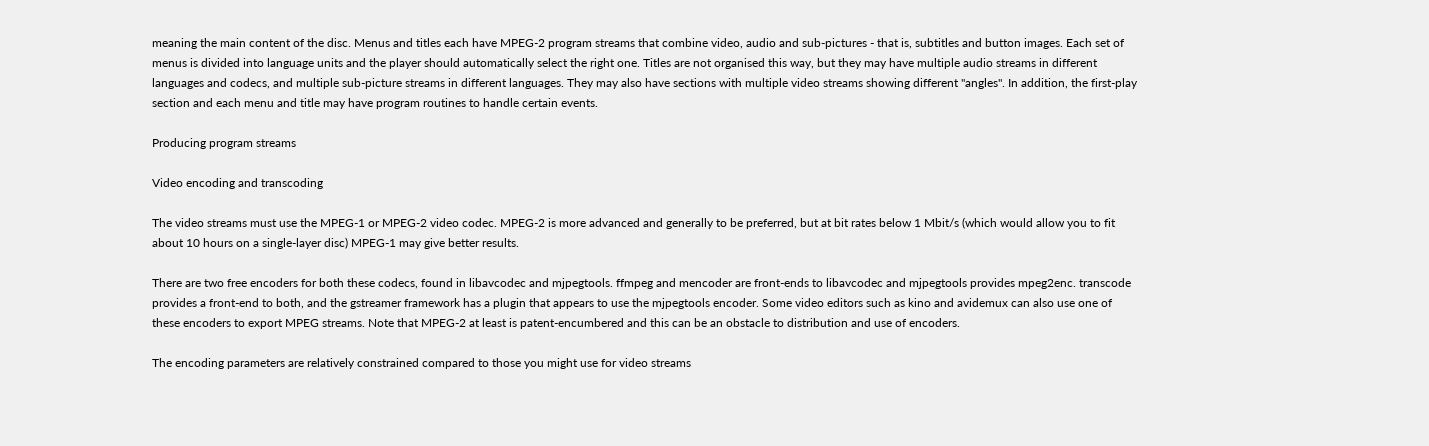meaning the main content of the disc. Menus and titles each have MPEG-2 program streams that combine video, audio and sub-pictures - that is, subtitles and button images. Each set of menus is divided into language units and the player should automatically select the right one. Titles are not organised this way, but they may have multiple audio streams in different languages and codecs, and multiple sub-picture streams in different languages. They may also have sections with multiple video streams showing different "angles". In addition, the first-play section and each menu and title may have program routines to handle certain events.

Producing program streams

Video encoding and transcoding

The video streams must use the MPEG-1 or MPEG-2 video codec. MPEG-2 is more advanced and generally to be preferred, but at bit rates below 1 Mbit/s (which would allow you to fit about 10 hours on a single-layer disc) MPEG-1 may give better results.

There are two free encoders for both these codecs, found in libavcodec and mjpegtools. ffmpeg and mencoder are front-ends to libavcodec and mjpegtools provides mpeg2enc. transcode provides a front-end to both, and the gstreamer framework has a plugin that appears to use the mjpegtools encoder. Some video editors such as kino and avidemux can also use one of these encoders to export MPEG streams. Note that MPEG-2 at least is patent-encumbered and this can be an obstacle to distribution and use of encoders.

The encoding parameters are relatively constrained compared to those you might use for video streams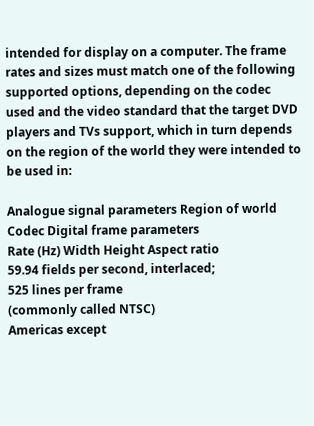intended for display on a computer. The frame rates and sizes must match one of the following supported options, depending on the codec used and the video standard that the target DVD players and TVs support, which in turn depends on the region of the world they were intended to be used in:

Analogue signal parameters Region of world Codec Digital frame parameters
Rate (Hz) Width Height Aspect ratio
59.94 fields per second, interlaced;
525 lines per frame
(commonly called NTSC)
Americas except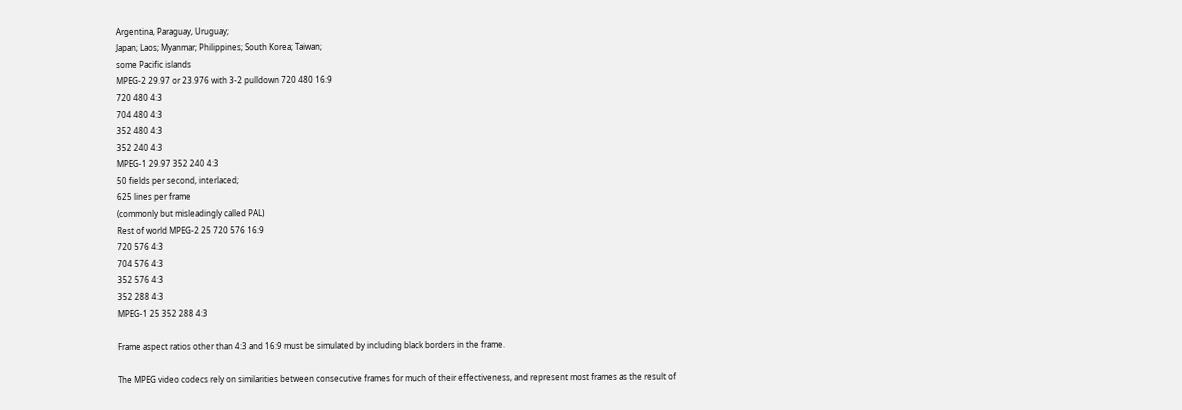Argentina, Paraguay, Uruguay;
Japan; Laos; Myanmar; Philippines; South Korea; Taiwan;
some Pacific islands
MPEG-2 29.97 or 23.976 with 3-2 pulldown 720 480 16:9
720 480 4:3
704 480 4:3
352 480 4:3
352 240 4:3
MPEG-1 29.97 352 240 4:3
50 fields per second, interlaced;
625 lines per frame
(commonly but misleadingly called PAL)
Rest of world MPEG-2 25 720 576 16:9
720 576 4:3
704 576 4:3
352 576 4:3
352 288 4:3
MPEG-1 25 352 288 4:3

Frame aspect ratios other than 4:3 and 16:9 must be simulated by including black borders in the frame.

The MPEG video codecs rely on similarities between consecutive frames for much of their effectiveness, and represent most frames as the result of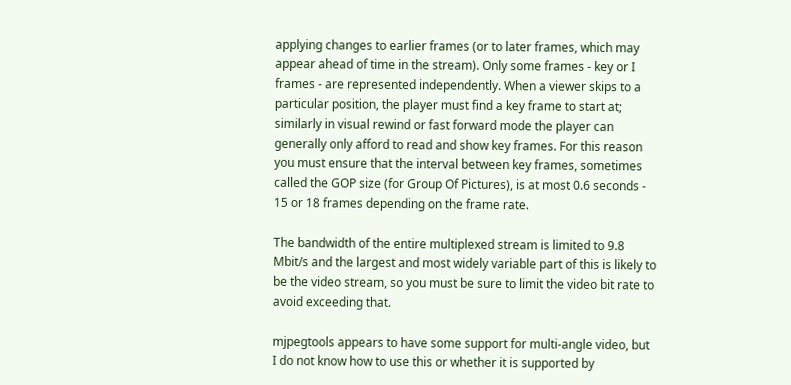applying changes to earlier frames (or to later frames, which may appear ahead of time in the stream). Only some frames - key or I frames - are represented independently. When a viewer skips to a particular position, the player must find a key frame to start at; similarly in visual rewind or fast forward mode the player can generally only afford to read and show key frames. For this reason you must ensure that the interval between key frames, sometimes called the GOP size (for Group Of Pictures), is at most 0.6 seconds - 15 or 18 frames depending on the frame rate.

The bandwidth of the entire multiplexed stream is limited to 9.8 Mbit/s and the largest and most widely variable part of this is likely to be the video stream, so you must be sure to limit the video bit rate to avoid exceeding that.

mjpegtools appears to have some support for multi-angle video, but I do not know how to use this or whether it is supported by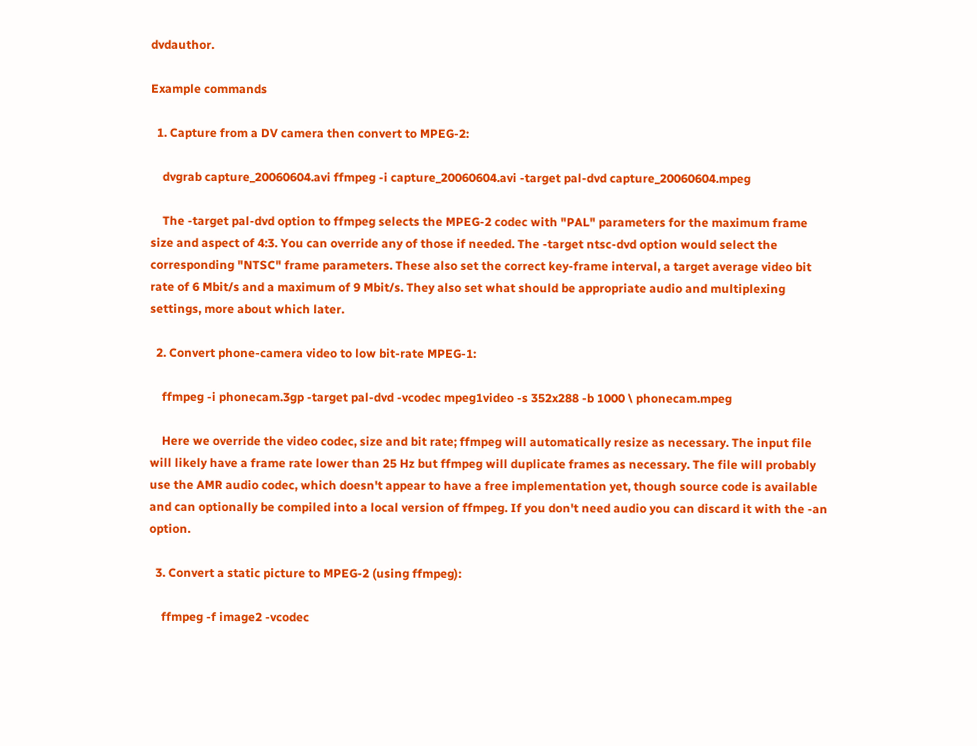dvdauthor.

Example commands

  1. Capture from a DV camera then convert to MPEG-2:

    dvgrab capture_20060604.avi ffmpeg -i capture_20060604.avi -target pal-dvd capture_20060604.mpeg

    The -target pal-dvd option to ffmpeg selects the MPEG-2 codec with "PAL" parameters for the maximum frame size and aspect of 4:3. You can override any of those if needed. The -target ntsc-dvd option would select the corresponding "NTSC" frame parameters. These also set the correct key-frame interval, a target average video bit rate of 6 Mbit/s and a maximum of 9 Mbit/s. They also set what should be appropriate audio and multiplexing settings, more about which later.

  2. Convert phone-camera video to low bit-rate MPEG-1:

    ffmpeg -i phonecam.3gp -target pal-dvd -vcodec mpeg1video -s 352x288 -b 1000 \ phonecam.mpeg

    Here we override the video codec, size and bit rate; ffmpeg will automatically resize as necessary. The input file will likely have a frame rate lower than 25 Hz but ffmpeg will duplicate frames as necessary. The file will probably use the AMR audio codec, which doesn't appear to have a free implementation yet, though source code is available and can optionally be compiled into a local version of ffmpeg. If you don't need audio you can discard it with the -an option.

  3. Convert a static picture to MPEG-2 (using ffmpeg):

    ffmpeg -f image2 -vcodec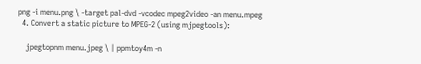png -i menu.png \ -target pal-dvd -vcodec mpeg2video -an menu.mpeg
  4. Convert a static picture to MPEG-2 (using mjpegtools):

    jpegtopnm menu.jpeg \ | ppmtoy4m -n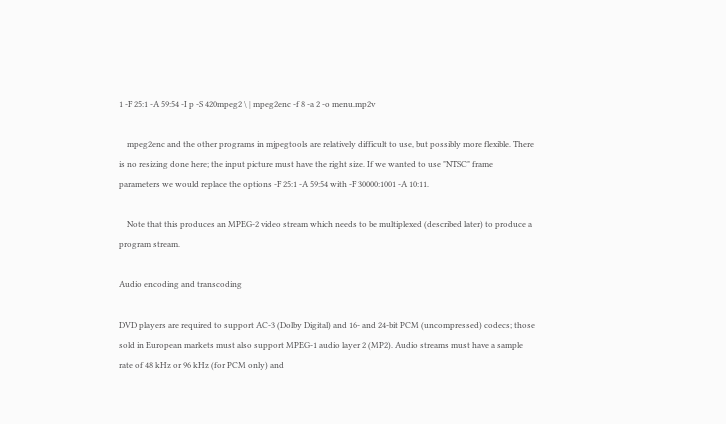1 -F 25:1 -A 59:54 -I p -S 420mpeg2 \ | mpeg2enc -f 8 -a 2 -o menu.mp2v

    mpeg2enc and the other programs in mjpegtools are relatively difficult to use, but possibly more flexible. There is no resizing done here; the input picture must have the right size. If we wanted to use "NTSC" frame parameters we would replace the options -F 25:1 -A 59:54 with -F 30000:1001 -A 10:11.

    Note that this produces an MPEG-2 video stream which needs to be multiplexed (described later) to produce a program stream.

Audio encoding and transcoding

DVD players are required to support AC-3 (Dolby Digital) and 16- and 24-bit PCM (uncompressed) codecs; those sold in European markets must also support MPEG-1 audio layer 2 (MP2). Audio streams must have a sample rate of 48 kHz or 96 kHz (for PCM only) and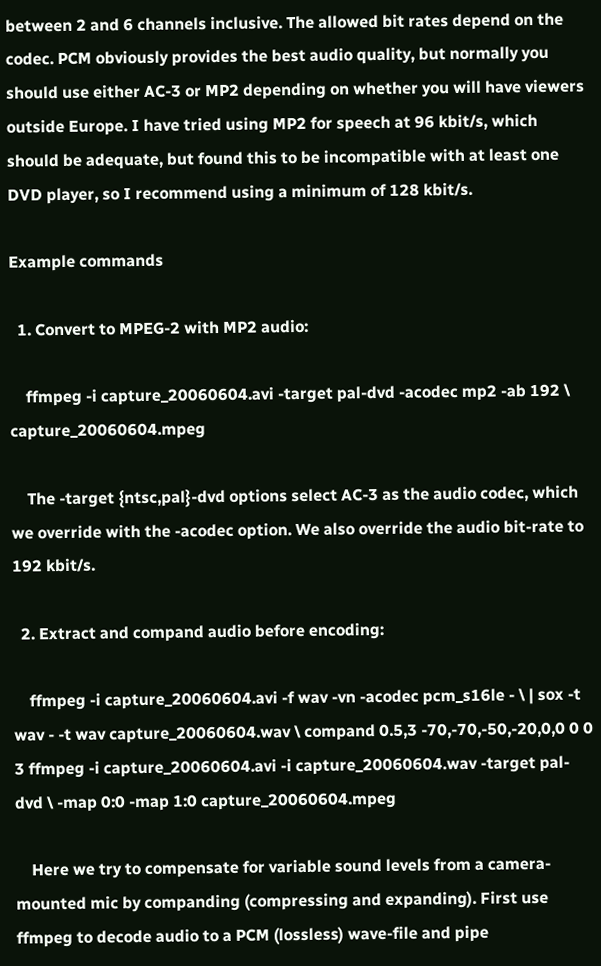between 2 and 6 channels inclusive. The allowed bit rates depend on the codec. PCM obviously provides the best audio quality, but normally you should use either AC-3 or MP2 depending on whether you will have viewers outside Europe. I have tried using MP2 for speech at 96 kbit/s, which should be adequate, but found this to be incompatible with at least one DVD player, so I recommend using a minimum of 128 kbit/s.

Example commands

  1. Convert to MPEG-2 with MP2 audio:

    ffmpeg -i capture_20060604.avi -target pal-dvd -acodec mp2 -ab 192 \ capture_20060604.mpeg

    The -target {ntsc,pal}-dvd options select AC-3 as the audio codec, which we override with the -acodec option. We also override the audio bit-rate to 192 kbit/s.

  2. Extract and compand audio before encoding:

    ffmpeg -i capture_20060604.avi -f wav -vn -acodec pcm_s16le - \ | sox -t wav - -t wav capture_20060604.wav \ compand 0.5,3 -70,-70,-50,-20,0,0 0 0 3 ffmpeg -i capture_20060604.avi -i capture_20060604.wav -target pal-dvd \ -map 0:0 -map 1:0 capture_20060604.mpeg

    Here we try to compensate for variable sound levels from a camera-mounted mic by companding (compressing and expanding). First use ffmpeg to decode audio to a PCM (lossless) wave-file and pipe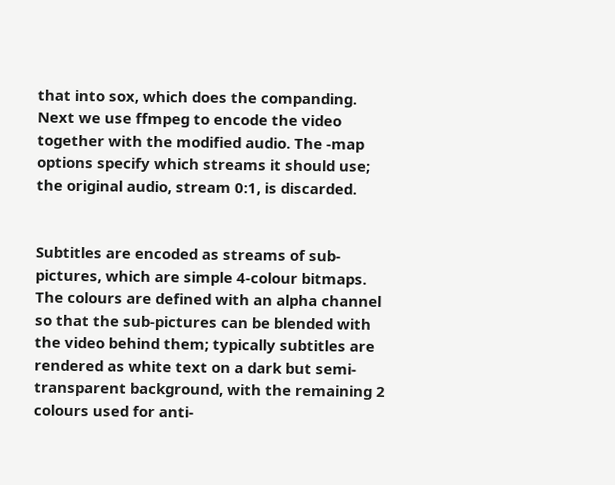that into sox, which does the companding. Next we use ffmpeg to encode the video together with the modified audio. The -map options specify which streams it should use; the original audio, stream 0:1, is discarded.


Subtitles are encoded as streams of sub-pictures, which are simple 4-colour bitmaps. The colours are defined with an alpha channel so that the sub-pictures can be blended with the video behind them; typically subtitles are rendered as white text on a dark but semi-transparent background, with the remaining 2 colours used for anti-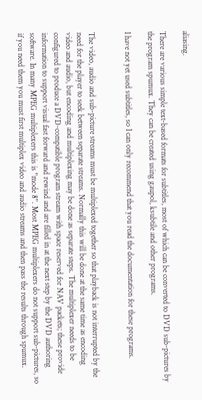aliasing.

There are various simple text-based formats for subtitles, most of which can be converted to DVD sub-pictures by the program spumux. They can be created using gaupol, ksubtile and other programs.

I have not yet used subtitles, so I can only recommend that you read the documentation for these programs.


The video, audio and sub-picture streams must be multiplexed together so that playback is not interrupted by the need for the player to seek between separate streams. Normally this will be done at the same time as encoding video and audio, but encoding and multiplexing may be done as separate steps. The multiplexer needs to be configured to produce a DVD-compatible program stream with space reserved for NAV packets; these provide information to support visual fast forward and rewind and are filled in at the next step by the DVD authoring software. In many MPEG multiplexers this is "mode 8". Most MPEG multiplexers do not support sub-pictures, so if you need them you must first multiplex video and audio streams and then pass the results through spumux.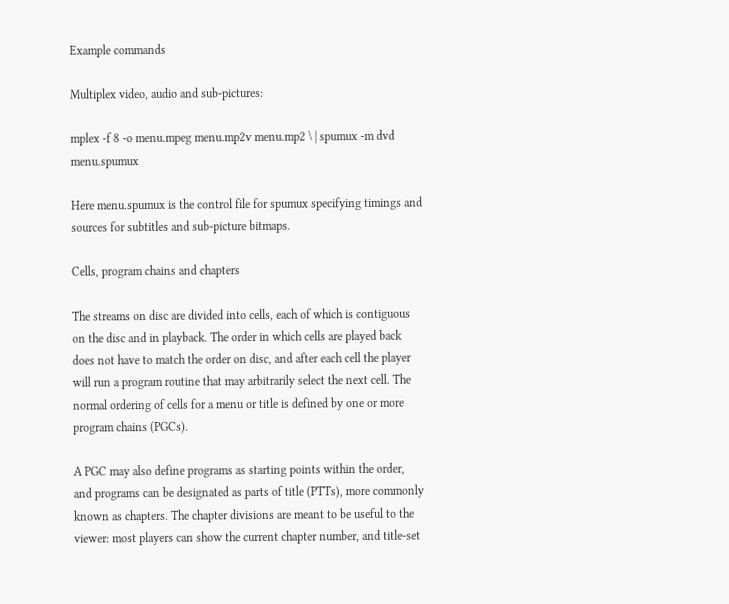Example commands

Multiplex video, audio and sub-pictures:

mplex -f 8 -o menu.mpeg menu.mp2v menu.mp2 \ | spumux -m dvd menu.spumux

Here menu.spumux is the control file for spumux specifying timings and sources for subtitles and sub-picture bitmaps.

Cells, program chains and chapters

The streams on disc are divided into cells, each of which is contiguous on the disc and in playback. The order in which cells are played back does not have to match the order on disc, and after each cell the player will run a program routine that may arbitrarily select the next cell. The normal ordering of cells for a menu or title is defined by one or more program chains (PGCs).

A PGC may also define programs as starting points within the order, and programs can be designated as parts of title (PTTs), more commonly known as chapters. The chapter divisions are meant to be useful to the viewer: most players can show the current chapter number, and title-set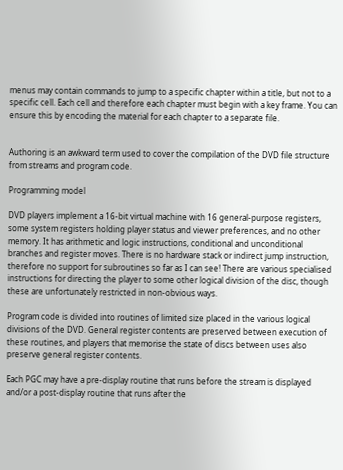menus may contain commands to jump to a specific chapter within a title, but not to a specific cell. Each cell and therefore each chapter must begin with a key frame. You can ensure this by encoding the material for each chapter to a separate file.


Authoring is an awkward term used to cover the compilation of the DVD file structure from streams and program code.

Programming model

DVD players implement a 16-bit virtual machine with 16 general-purpose registers, some system registers holding player status and viewer preferences, and no other memory. It has arithmetic and logic instructions, conditional and unconditional branches and register moves. There is no hardware stack or indirect jump instruction, therefore no support for subroutines so far as I can see! There are various specialised instructions for directing the player to some other logical division of the disc, though these are unfortunately restricted in non-obvious ways.

Program code is divided into routines of limited size placed in the various logical divisions of the DVD. General register contents are preserved between execution of these routines, and players that memorise the state of discs between uses also preserve general register contents.

Each PGC may have a pre-display routine that runs before the stream is displayed and/or a post-display routine that runs after the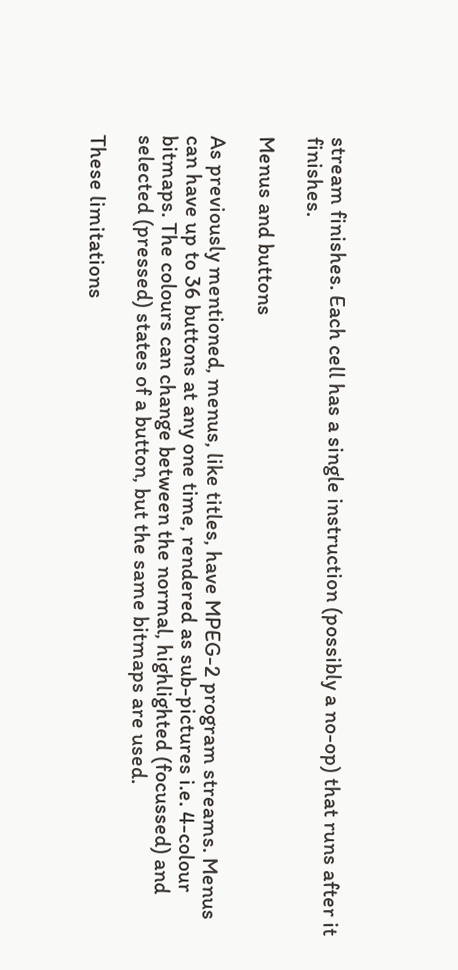stream finishes. Each cell has a single instruction (possibly a no-op) that runs after it finishes.

Menus and buttons

As previously mentioned, menus, like titles, have MPEG-2 program streams. Menus can have up to 36 buttons at any one time, rendered as sub-pictures i.e. 4-colour bitmaps. The colours can change between the normal, highlighted (focussed) and selected (pressed) states of a button, but the same bitmaps are used.

These limitations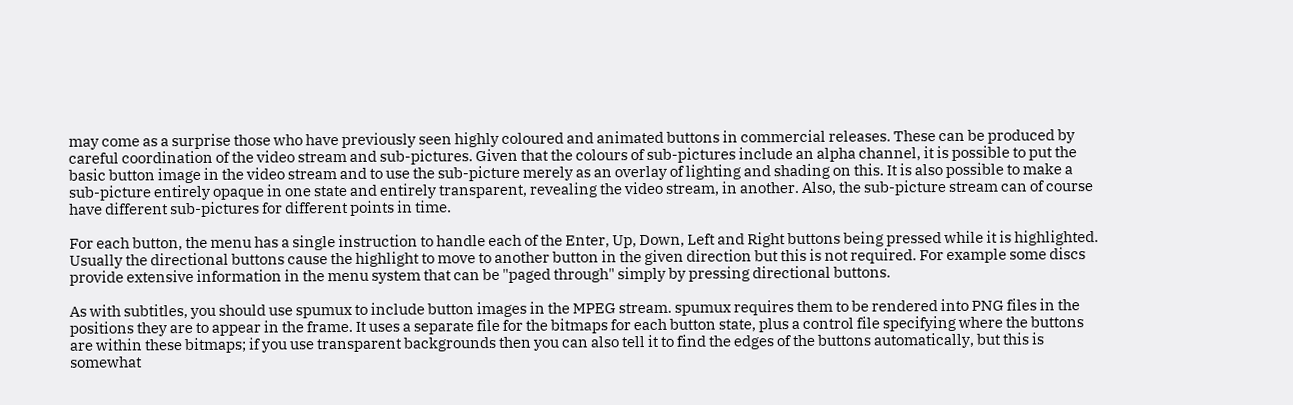may come as a surprise those who have previously seen highly coloured and animated buttons in commercial releases. These can be produced by careful coordination of the video stream and sub-pictures. Given that the colours of sub-pictures include an alpha channel, it is possible to put the basic button image in the video stream and to use the sub-picture merely as an overlay of lighting and shading on this. It is also possible to make a sub-picture entirely opaque in one state and entirely transparent, revealing the video stream, in another. Also, the sub-picture stream can of course have different sub-pictures for different points in time.

For each button, the menu has a single instruction to handle each of the Enter, Up, Down, Left and Right buttons being pressed while it is highlighted. Usually the directional buttons cause the highlight to move to another button in the given direction but this is not required. For example some discs provide extensive information in the menu system that can be "paged through" simply by pressing directional buttons.

As with subtitles, you should use spumux to include button images in the MPEG stream. spumux requires them to be rendered into PNG files in the positions they are to appear in the frame. It uses a separate file for the bitmaps for each button state, plus a control file specifying where the buttons are within these bitmaps; if you use transparent backgrounds then you can also tell it to find the edges of the buttons automatically, but this is somewhat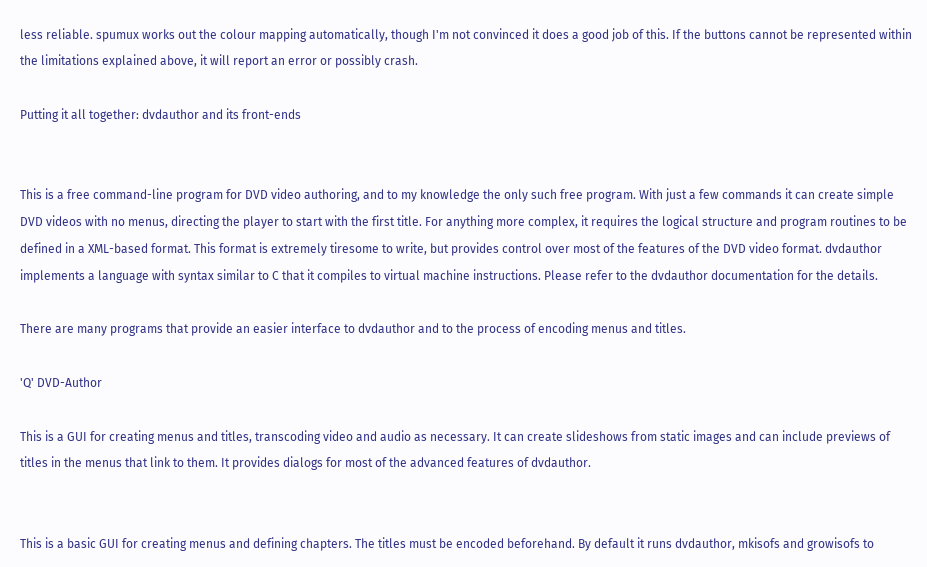less reliable. spumux works out the colour mapping automatically, though I'm not convinced it does a good job of this. If the buttons cannot be represented within the limitations explained above, it will report an error or possibly crash.

Putting it all together: dvdauthor and its front-ends


This is a free command-line program for DVD video authoring, and to my knowledge the only such free program. With just a few commands it can create simple DVD videos with no menus, directing the player to start with the first title. For anything more complex, it requires the logical structure and program routines to be defined in a XML-based format. This format is extremely tiresome to write, but provides control over most of the features of the DVD video format. dvdauthor implements a language with syntax similar to C that it compiles to virtual machine instructions. Please refer to the dvdauthor documentation for the details.

There are many programs that provide an easier interface to dvdauthor and to the process of encoding menus and titles.

'Q' DVD-Author

This is a GUI for creating menus and titles, transcoding video and audio as necessary. It can create slideshows from static images and can include previews of titles in the menus that link to them. It provides dialogs for most of the advanced features of dvdauthor.


This is a basic GUI for creating menus and defining chapters. The titles must be encoded beforehand. By default it runs dvdauthor, mkisofs and growisofs to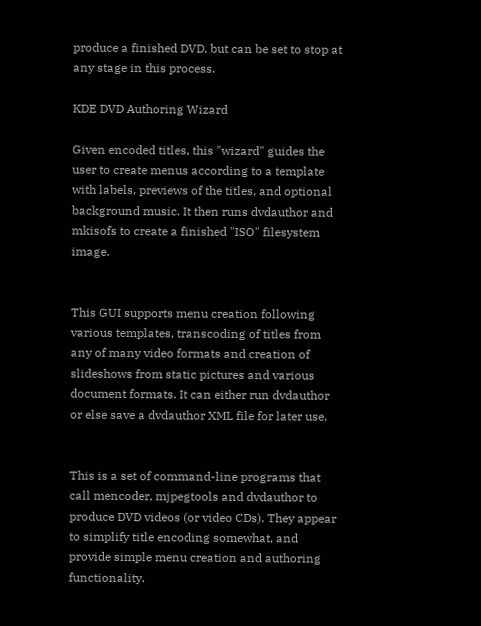produce a finished DVD, but can be set to stop at any stage in this process.

KDE DVD Authoring Wizard

Given encoded titles, this "wizard" guides the user to create menus according to a template with labels, previews of the titles, and optional background music. It then runs dvdauthor and mkisofs to create a finished "ISO" filesystem image.


This GUI supports menu creation following various templates, transcoding of titles from any of many video formats and creation of slideshows from static pictures and various document formats. It can either run dvdauthor or else save a dvdauthor XML file for later use.


This is a set of command-line programs that call mencoder, mjpegtools and dvdauthor to produce DVD videos (or video CDs). They appear to simplify title encoding somewhat, and provide simple menu creation and authoring functionality.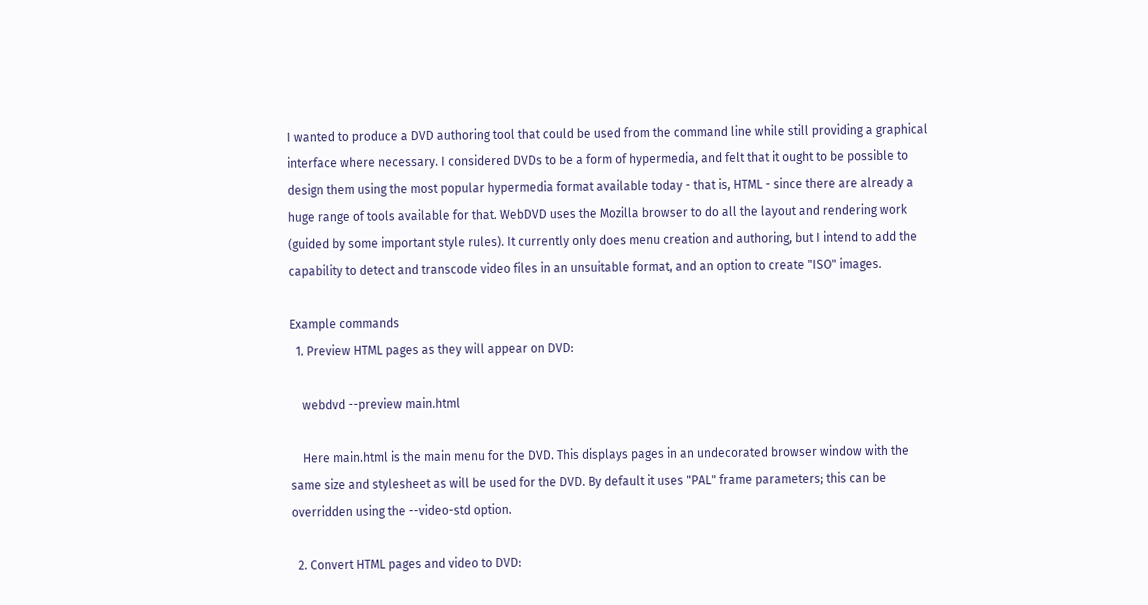I wanted to produce a DVD authoring tool that could be used from the command line while still providing a graphical interface where necessary. I considered DVDs to be a form of hypermedia, and felt that it ought to be possible to design them using the most popular hypermedia format available today - that is, HTML - since there are already a huge range of tools available for that. WebDVD uses the Mozilla browser to do all the layout and rendering work (guided by some important style rules). It currently only does menu creation and authoring, but I intend to add the capability to detect and transcode video files in an unsuitable format, and an option to create "ISO" images.

Example commands
  1. Preview HTML pages as they will appear on DVD:

    webdvd --preview main.html

    Here main.html is the main menu for the DVD. This displays pages in an undecorated browser window with the same size and stylesheet as will be used for the DVD. By default it uses "PAL" frame parameters; this can be overridden using the --video-std option.

  2. Convert HTML pages and video to DVD: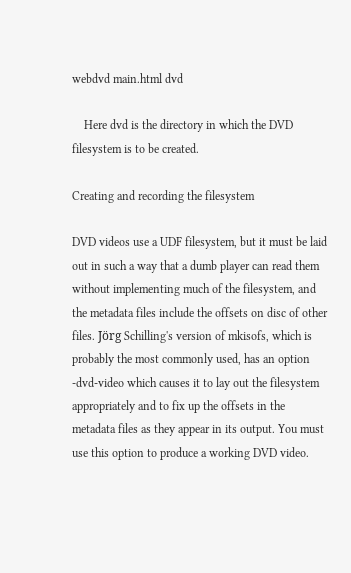webdvd main.html dvd

    Here dvd is the directory in which the DVD filesystem is to be created.

Creating and recording the filesystem

DVD videos use a UDF filesystem, but it must be laid out in such a way that a dumb player can read them without implementing much of the filesystem, and the metadata files include the offsets on disc of other files. Jörg Schilling's version of mkisofs, which is probably the most commonly used, has an option -dvd-video which causes it to lay out the filesystem appropriately and to fix up the offsets in the metadata files as they appear in its output. You must use this option to produce a working DVD video.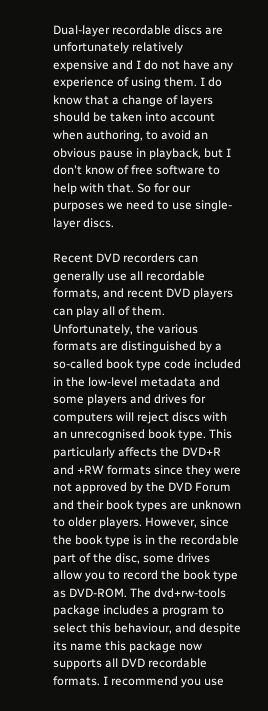Dual-layer recordable discs are unfortunately relatively expensive and I do not have any experience of using them. I do know that a change of layers should be taken into account when authoring, to avoid an obvious pause in playback, but I don't know of free software to help with that. So for our purposes we need to use single-layer discs.

Recent DVD recorders can generally use all recordable formats, and recent DVD players can play all of them. Unfortunately, the various formats are distinguished by a so-called book type code included in the low-level metadata and some players and drives for computers will reject discs with an unrecognised book type. This particularly affects the DVD+R and +RW formats since they were not approved by the DVD Forum and their book types are unknown to older players. However, since the book type is in the recordable part of the disc, some drives allow you to record the book type as DVD-ROM. The dvd+rw-tools package includes a program to select this behaviour, and despite its name this package now supports all DVD recordable formats. I recommend you use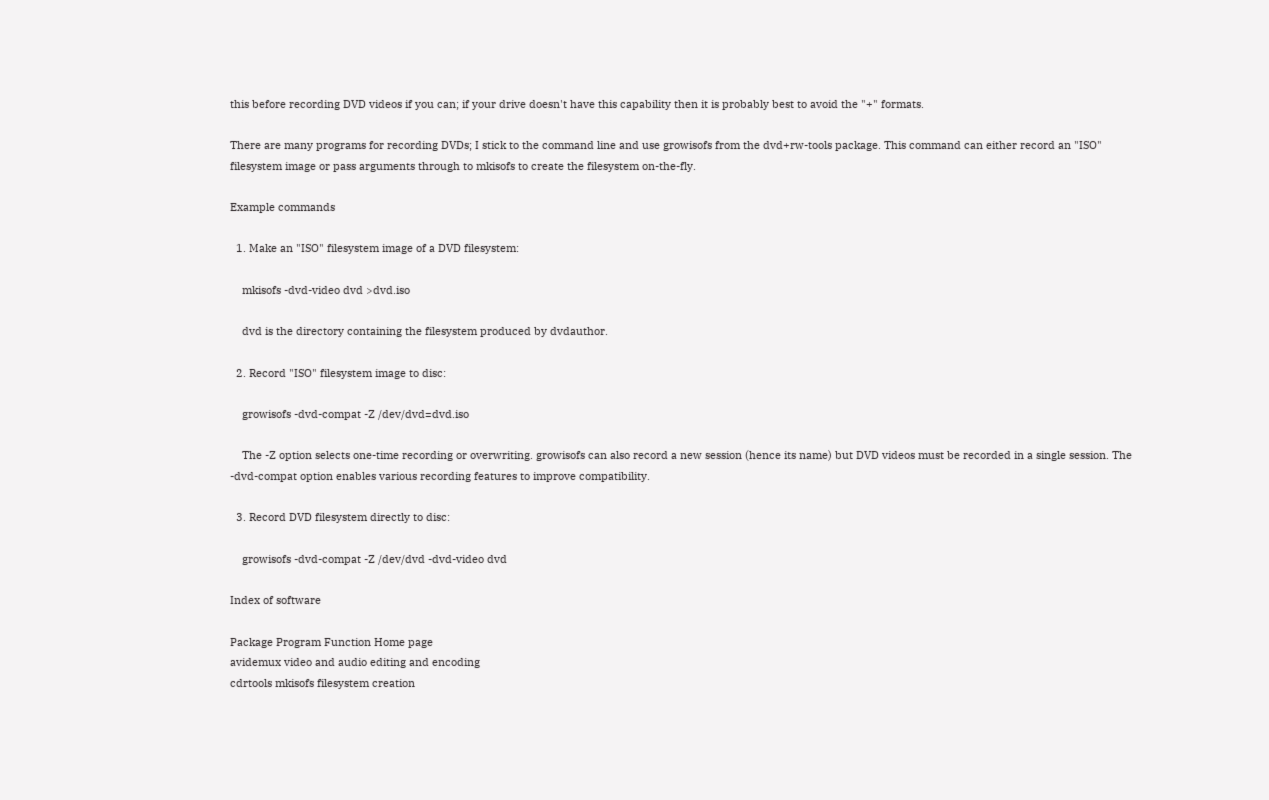this before recording DVD videos if you can; if your drive doesn't have this capability then it is probably best to avoid the "+" formats.

There are many programs for recording DVDs; I stick to the command line and use growisofs from the dvd+rw-tools package. This command can either record an "ISO" filesystem image or pass arguments through to mkisofs to create the filesystem on-the-fly.

Example commands

  1. Make an "ISO" filesystem image of a DVD filesystem:

    mkisofs -dvd-video dvd >dvd.iso

    dvd is the directory containing the filesystem produced by dvdauthor.

  2. Record "ISO" filesystem image to disc:

    growisofs -dvd-compat -Z /dev/dvd=dvd.iso

    The -Z option selects one-time recording or overwriting. growisofs can also record a new session (hence its name) but DVD videos must be recorded in a single session. The -dvd-compat option enables various recording features to improve compatibility.

  3. Record DVD filesystem directly to disc:

    growisofs -dvd-compat -Z /dev/dvd -dvd-video dvd

Index of software

Package Program Function Home page
avidemux video and audio editing and encoding
cdrtools mkisofs filesystem creation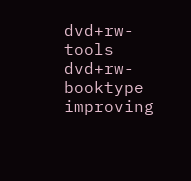dvd+rw-tools dvd+rw-booktype improving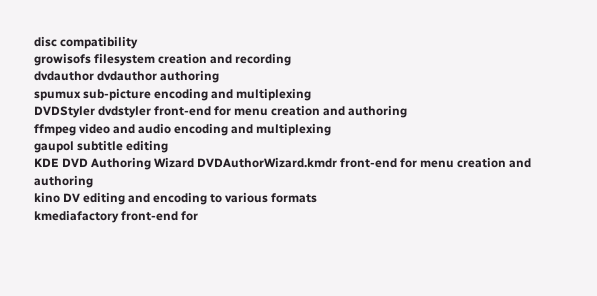disc compatibility
growisofs filesystem creation and recording
dvdauthor dvdauthor authoring
spumux sub-picture encoding and multiplexing
DVDStyler dvdstyler front-end for menu creation and authoring
ffmpeg video and audio encoding and multiplexing
gaupol subtitle editing
KDE DVD Authoring Wizard DVDAuthorWizard.kmdr front-end for menu creation and authoring
kino DV editing and encoding to various formats
kmediafactory front-end for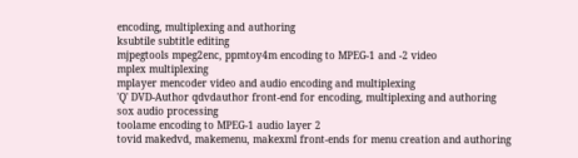encoding, multiplexing and authoring
ksubtile subtitle editing
mjpegtools mpeg2enc, ppmtoy4m encoding to MPEG-1 and -2 video
mplex multiplexing
mplayer mencoder video and audio encoding and multiplexing
'Q' DVD-Author qdvdauthor front-end for encoding, multiplexing and authoring
sox audio processing
toolame encoding to MPEG-1 audio layer 2
tovid makedvd, makemenu, makexml front-ends for menu creation and authoring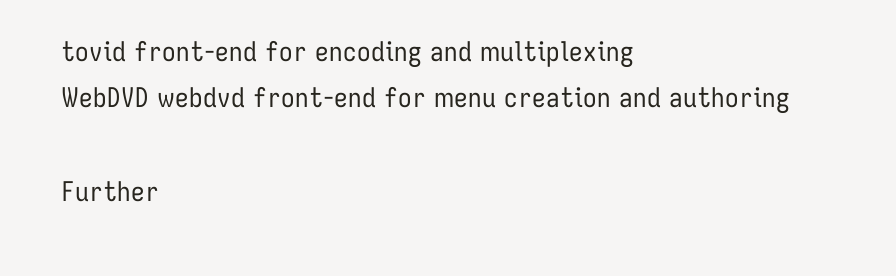tovid front-end for encoding and multiplexing
WebDVD webdvd front-end for menu creation and authoring

Further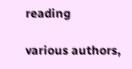reading

various authors,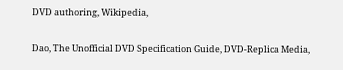DVD authoring, Wikipedia,

Dao, The Unofficial DVD Specification Guide, DVD-Replica Media,